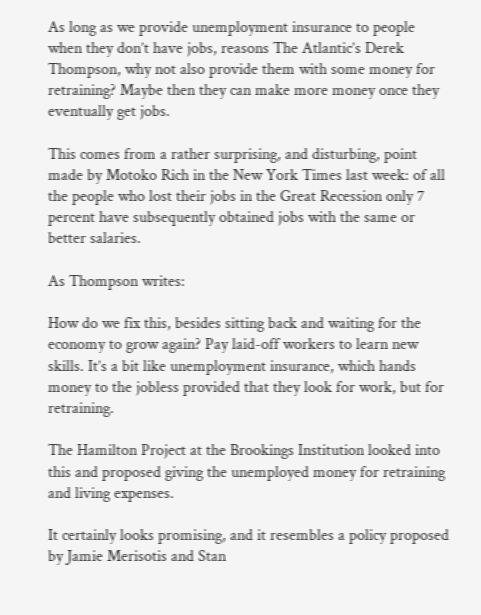As long as we provide unemployment insurance to people when they don’t have jobs, reasons The Atlantic’s Derek Thompson, why not also provide them with some money for retraining? Maybe then they can make more money once they eventually get jobs.

This comes from a rather surprising, and disturbing, point made by Motoko Rich in the New York Times last week: of all the people who lost their jobs in the Great Recession only 7 percent have subsequently obtained jobs with the same or better salaries.

As Thompson writes:

How do we fix this, besides sitting back and waiting for the economy to grow again? Pay laid-off workers to learn new skills. It’s a bit like unemployment insurance, which hands money to the jobless provided that they look for work, but for retraining.

The Hamilton Project at the Brookings Institution looked into this and proposed giving the unemployed money for retraining and living expenses.

It certainly looks promising, and it resembles a policy proposed by Jamie Merisotis and Stan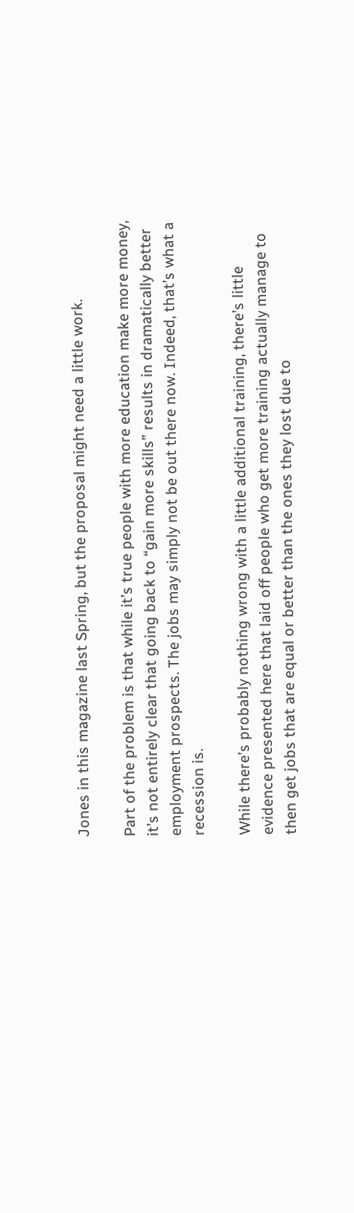Jones in this magazine last Spring, but the proposal might need a little work.

Part of the problem is that while it’s true people with more education make more money, it’s not entirely clear that going back to “gain more skills” results in dramatically better employment prospects. The jobs may simply not be out there now. Indeed, that’s what a recession is.

While there’s probably nothing wrong with a little additional training, there’s little evidence presented here that laid off people who get more training actually manage to then get jobs that are equal or better than the ones they lost due to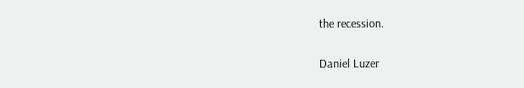the recession.

Daniel Luzer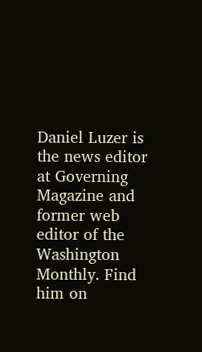Daniel Luzer is the news editor at Governing Magazine and former web editor of the Washington Monthly. Find him on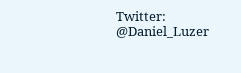Twitter: @Daniel_Luzer